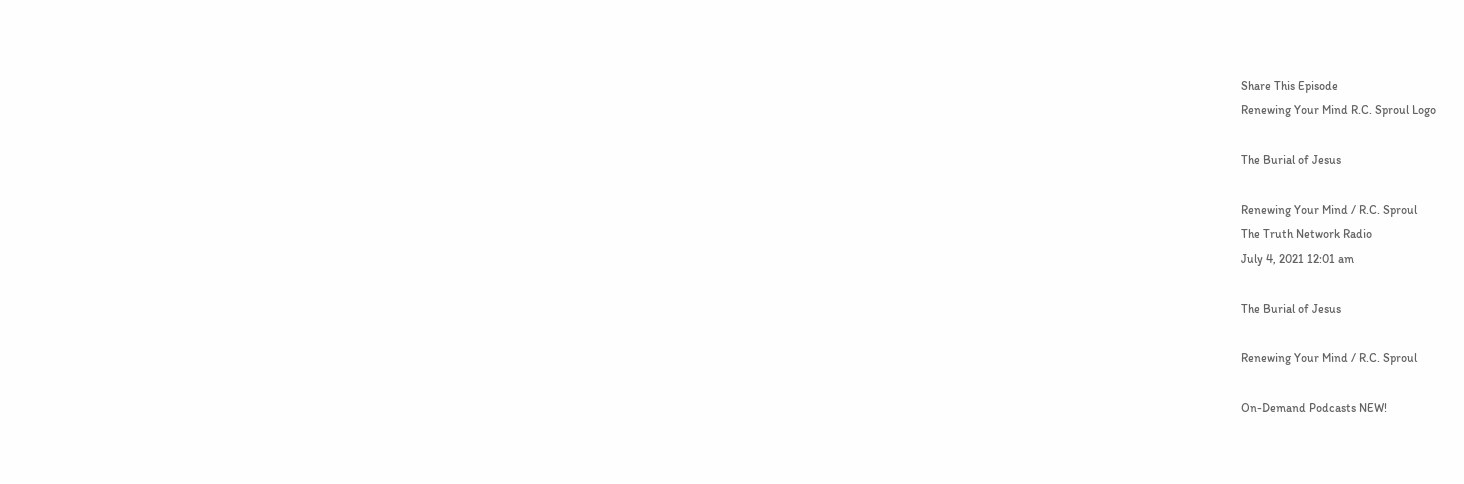Share This Episode
Renewing Your Mind R.C. Sproul Logo

The Burial of Jesus

Renewing Your Mind / R.C. Sproul
The Truth Network Radio
July 4, 2021 12:01 am

The Burial of Jesus

Renewing Your Mind / R.C. Sproul

On-Demand Podcasts NEW!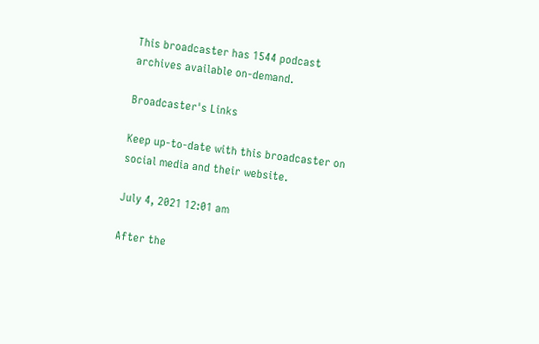This broadcaster has 1544 podcast archives available on-demand.

Broadcaster's Links

Keep up-to-date with this broadcaster on social media and their website.

July 4, 2021 12:01 am

After the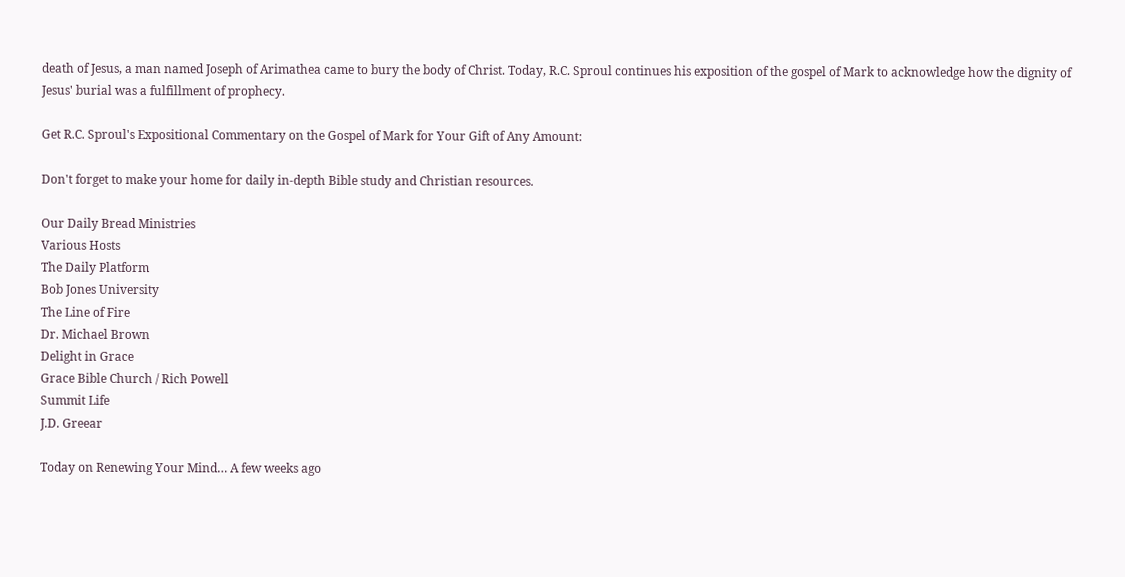death of Jesus, a man named Joseph of Arimathea came to bury the body of Christ. Today, R.C. Sproul continues his exposition of the gospel of Mark to acknowledge how the dignity of Jesus' burial was a fulfillment of prophecy.

Get R.C. Sproul's Expositional Commentary on the Gospel of Mark for Your Gift of Any Amount:

Don't forget to make your home for daily in-depth Bible study and Christian resources.

Our Daily Bread Ministries
Various Hosts
The Daily Platform
Bob Jones University
The Line of Fire
Dr. Michael Brown
Delight in Grace
Grace Bible Church / Rich Powell
Summit Life
J.D. Greear

Today on Renewing Your Mind… A few weeks ago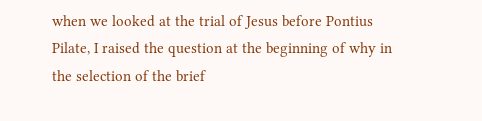when we looked at the trial of Jesus before Pontius Pilate, I raised the question at the beginning of why in the selection of the brief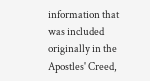information that was included originally in the Apostles' Creed,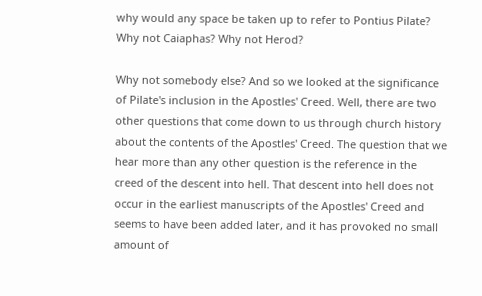why would any space be taken up to refer to Pontius Pilate? Why not Caiaphas? Why not Herod?

Why not somebody else? And so we looked at the significance of Pilate's inclusion in the Apostles' Creed. Well, there are two other questions that come down to us through church history about the contents of the Apostles' Creed. The question that we hear more than any other question is the reference in the creed of the descent into hell. That descent into hell does not occur in the earliest manuscripts of the Apostles' Creed and seems to have been added later, and it has provoked no small amount of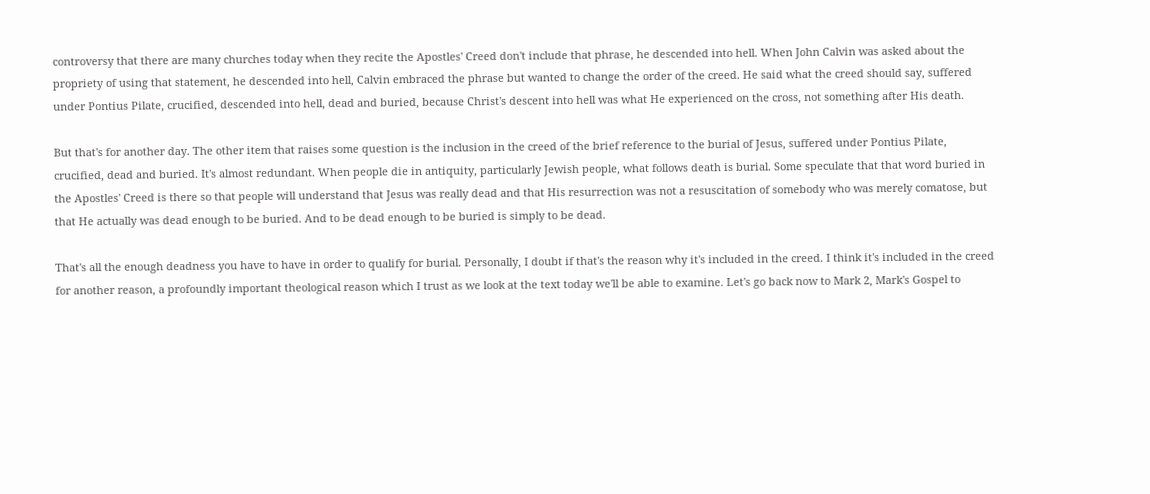controversy that there are many churches today when they recite the Apostles' Creed don't include that phrase, he descended into hell. When John Calvin was asked about the propriety of using that statement, he descended into hell, Calvin embraced the phrase but wanted to change the order of the creed. He said what the creed should say, suffered under Pontius Pilate, crucified, descended into hell, dead and buried, because Christ's descent into hell was what He experienced on the cross, not something after His death.

But that's for another day. The other item that raises some question is the inclusion in the creed of the brief reference to the burial of Jesus, suffered under Pontius Pilate, crucified, dead and buried. It's almost redundant. When people die in antiquity, particularly Jewish people, what follows death is burial. Some speculate that that word buried in the Apostles' Creed is there so that people will understand that Jesus was really dead and that His resurrection was not a resuscitation of somebody who was merely comatose, but that He actually was dead enough to be buried. And to be dead enough to be buried is simply to be dead.

That's all the enough deadness you have to have in order to qualify for burial. Personally, I doubt if that's the reason why it's included in the creed. I think it's included in the creed for another reason, a profoundly important theological reason which I trust as we look at the text today we'll be able to examine. Let's go back now to Mark 2, Mark's Gospel to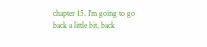chapter 15. I'm going to go back a little bit, back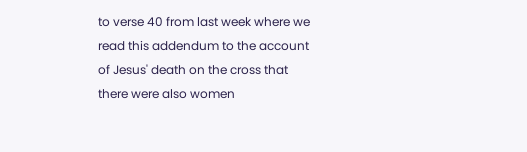to verse 40 from last week where we read this addendum to the account of Jesus' death on the cross that there were also women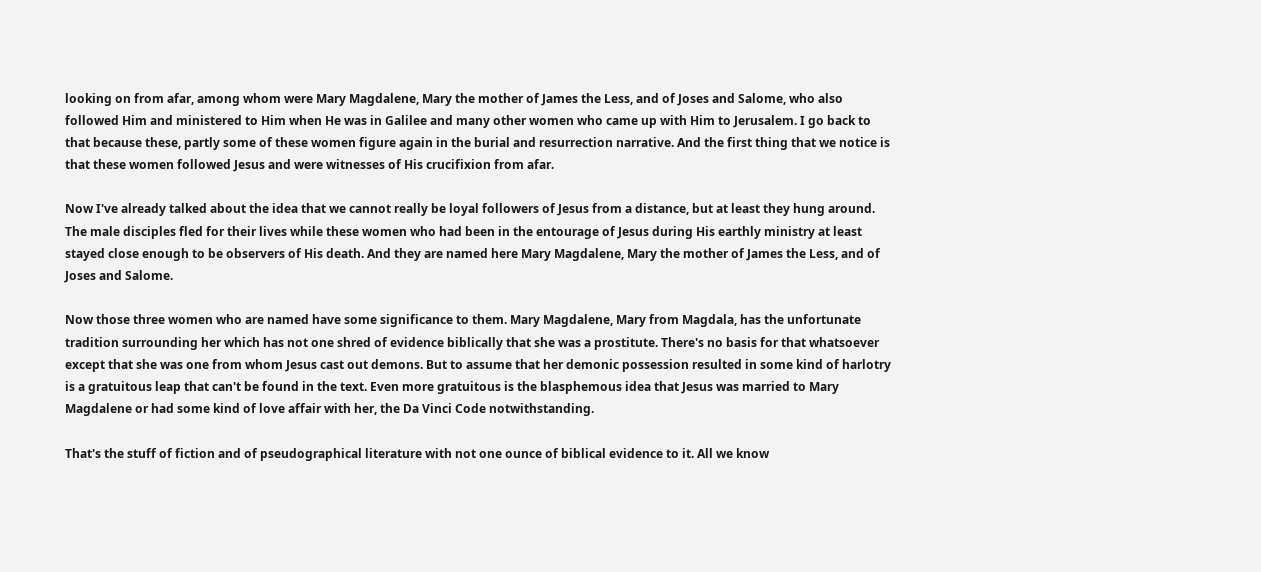looking on from afar, among whom were Mary Magdalene, Mary the mother of James the Less, and of Joses and Salome, who also followed Him and ministered to Him when He was in Galilee and many other women who came up with Him to Jerusalem. I go back to that because these, partly some of these women figure again in the burial and resurrection narrative. And the first thing that we notice is that these women followed Jesus and were witnesses of His crucifixion from afar.

Now I've already talked about the idea that we cannot really be loyal followers of Jesus from a distance, but at least they hung around. The male disciples fled for their lives while these women who had been in the entourage of Jesus during His earthly ministry at least stayed close enough to be observers of His death. And they are named here Mary Magdalene, Mary the mother of James the Less, and of Joses and Salome.

Now those three women who are named have some significance to them. Mary Magdalene, Mary from Magdala, has the unfortunate tradition surrounding her which has not one shred of evidence biblically that she was a prostitute. There's no basis for that whatsoever except that she was one from whom Jesus cast out demons. But to assume that her demonic possession resulted in some kind of harlotry is a gratuitous leap that can't be found in the text. Even more gratuitous is the blasphemous idea that Jesus was married to Mary Magdalene or had some kind of love affair with her, the Da Vinci Code notwithstanding.

That's the stuff of fiction and of pseudographical literature with not one ounce of biblical evidence to it. All we know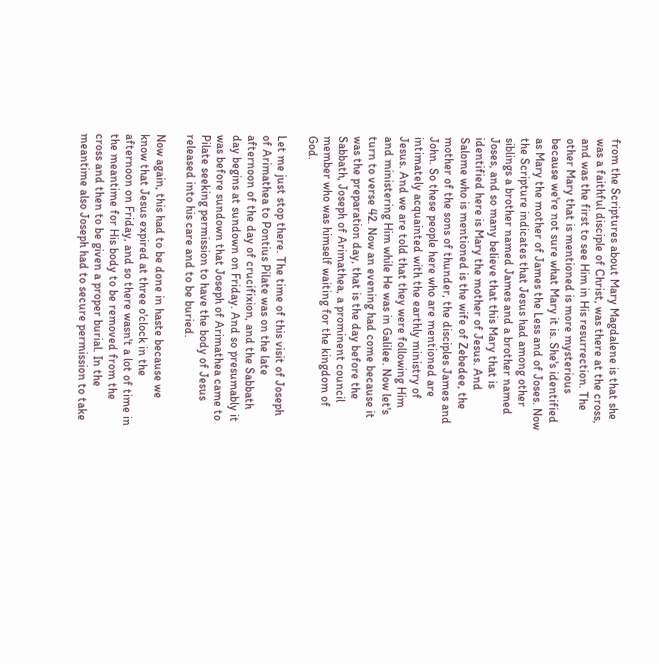from the Scriptures about Mary Magdalene is that she was a faithful disciple of Christ, was there at the cross, and was the first to see Him in His resurrection. The other Mary that is mentioned is more mysterious because we're not sure what Mary it is. She's identified as Mary the mother of James the Less and of Joses. Now the Scripture indicates that Jesus had among other siblings a brother named James and a brother named Joses, and so many believe that this Mary that is identified here is Mary the mother of Jesus. And Salome who is mentioned is the wife of Zebedee, the mother of the sons of thunder, the disciples James and John. So these people here who are mentioned are intimately acquainted with the earthly ministry of Jesus. And we are told that they were following Him and ministering Him while He was in Galilee. Now let's turn to verse 42. Now an evening had come because it was the preparation day, that is the day before the Sabbath, Joseph of Arimathea, a prominent council member who was himself waiting for the kingdom of God.

Let me just stop there. The time of this visit of Joseph of Arimathea to Pontius Pilate was on the late afternoon of the day of crucifixion, and the Sabbath day begins at sundown on Friday. And so presumably it was before sundown that Joseph of Arimathea came to Pilate seeking permission to have the body of Jesus released into his care and to be buried.

Now again, this had to be done in haste because we know that Jesus expired at three o'clock in the afternoon on Friday, and so there wasn't a lot of time in the meantime for His body to be removed from the cross and then to be given a proper burial. In the meantime also Joseph had to secure permission to take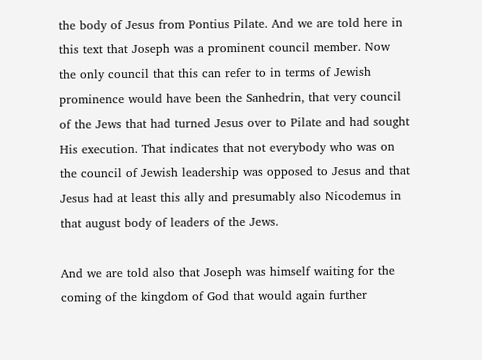the body of Jesus from Pontius Pilate. And we are told here in this text that Joseph was a prominent council member. Now the only council that this can refer to in terms of Jewish prominence would have been the Sanhedrin, that very council of the Jews that had turned Jesus over to Pilate and had sought His execution. That indicates that not everybody who was on the council of Jewish leadership was opposed to Jesus and that Jesus had at least this ally and presumably also Nicodemus in that august body of leaders of the Jews.

And we are told also that Joseph was himself waiting for the coming of the kingdom of God that would again further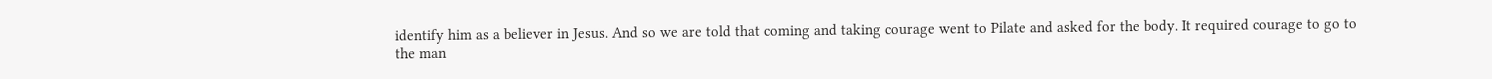identify him as a believer in Jesus. And so we are told that coming and taking courage went to Pilate and asked for the body. It required courage to go to the man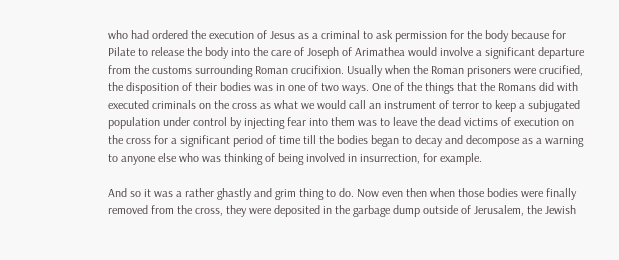who had ordered the execution of Jesus as a criminal to ask permission for the body because for Pilate to release the body into the care of Joseph of Arimathea would involve a significant departure from the customs surrounding Roman crucifixion. Usually when the Roman prisoners were crucified, the disposition of their bodies was in one of two ways. One of the things that the Romans did with executed criminals on the cross as what we would call an instrument of terror to keep a subjugated population under control by injecting fear into them was to leave the dead victims of execution on the cross for a significant period of time till the bodies began to decay and decompose as a warning to anyone else who was thinking of being involved in insurrection, for example.

And so it was a rather ghastly and grim thing to do. Now even then when those bodies were finally removed from the cross, they were deposited in the garbage dump outside of Jerusalem, the Jewish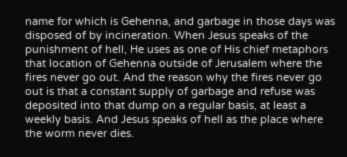name for which is Gehenna, and garbage in those days was disposed of by incineration. When Jesus speaks of the punishment of hell, He uses as one of His chief metaphors that location of Gehenna outside of Jerusalem where the fires never go out. And the reason why the fires never go out is that a constant supply of garbage and refuse was deposited into that dump on a regular basis, at least a weekly basis. And Jesus speaks of hell as the place where the worm never dies.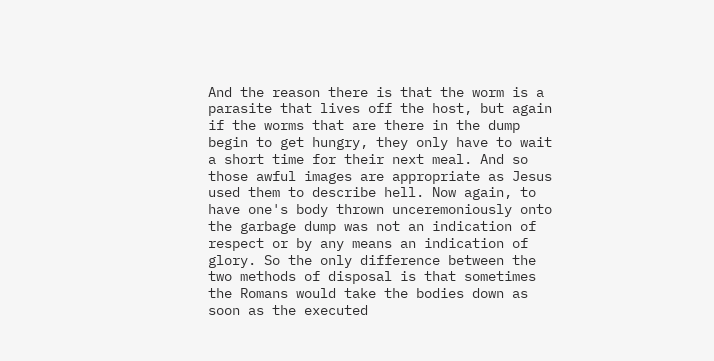And the reason there is that the worm is a parasite that lives off the host, but again if the worms that are there in the dump begin to get hungry, they only have to wait a short time for their next meal. And so those awful images are appropriate as Jesus used them to describe hell. Now again, to have one's body thrown unceremoniously onto the garbage dump was not an indication of respect or by any means an indication of glory. So the only difference between the two methods of disposal is that sometimes the Romans would take the bodies down as soon as the executed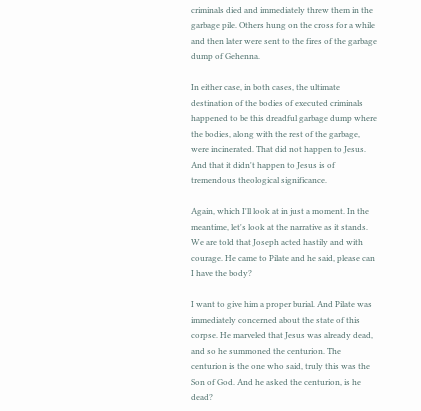criminals died and immediately threw them in the garbage pile. Others hung on the cross for a while and then later were sent to the fires of the garbage dump of Gehenna.

In either case, in both cases, the ultimate destination of the bodies of executed criminals happened to be this dreadful garbage dump where the bodies, along with the rest of the garbage, were incinerated. That did not happen to Jesus. And that it didn't happen to Jesus is of tremendous theological significance.

Again, which I'll look at in just a moment. In the meantime, let's look at the narrative as it stands. We are told that Joseph acted hastily and with courage. He came to Pilate and he said, please can I have the body?

I want to give him a proper burial. And Pilate was immediately concerned about the state of this corpse. He marveled that Jesus was already dead, and so he summoned the centurion. The centurion is the one who said, truly this was the Son of God. And he asked the centurion, is he dead?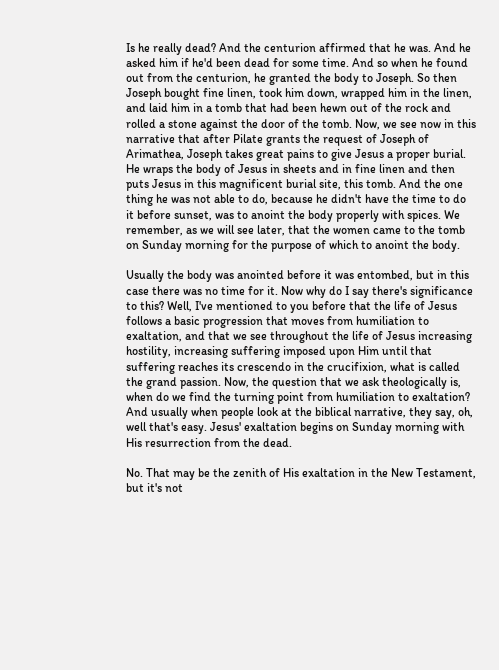Is he really dead? And the centurion affirmed that he was. And he asked him if he'd been dead for some time. And so when he found out from the centurion, he granted the body to Joseph. So then Joseph bought fine linen, took him down, wrapped him in the linen, and laid him in a tomb that had been hewn out of the rock and rolled a stone against the door of the tomb. Now, we see now in this narrative that after Pilate grants the request of Joseph of Arimathea, Joseph takes great pains to give Jesus a proper burial. He wraps the body of Jesus in sheets and in fine linen and then puts Jesus in this magnificent burial site, this tomb. And the one thing he was not able to do, because he didn't have the time to do it before sunset, was to anoint the body properly with spices. We remember, as we will see later, that the women came to the tomb on Sunday morning for the purpose of which to anoint the body.

Usually the body was anointed before it was entombed, but in this case there was no time for it. Now why do I say there's significance to this? Well, I've mentioned to you before that the life of Jesus follows a basic progression that moves from humiliation to exaltation, and that we see throughout the life of Jesus increasing hostility, increasing suffering imposed upon Him until that suffering reaches its crescendo in the crucifixion, what is called the grand passion. Now, the question that we ask theologically is, when do we find the turning point from humiliation to exaltation? And usually when people look at the biblical narrative, they say, oh, well that's easy. Jesus' exaltation begins on Sunday morning with His resurrection from the dead.

No. That may be the zenith of His exaltation in the New Testament, but it's not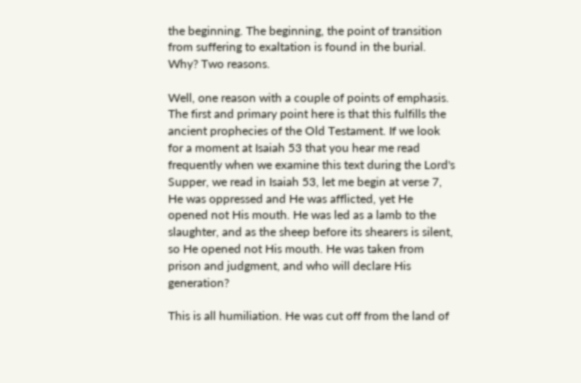the beginning. The beginning, the point of transition from suffering to exaltation is found in the burial. Why? Two reasons.

Well, one reason with a couple of points of emphasis. The first and primary point here is that this fulfills the ancient prophecies of the Old Testament. If we look for a moment at Isaiah 53 that you hear me read frequently when we examine this text during the Lord's Supper, we read in Isaiah 53, let me begin at verse 7, He was oppressed and He was afflicted, yet He opened not His mouth. He was led as a lamb to the slaughter, and as the sheep before its shearers is silent, so He opened not His mouth. He was taken from prison and judgment, and who will declare His generation?

This is all humiliation. He was cut off from the land of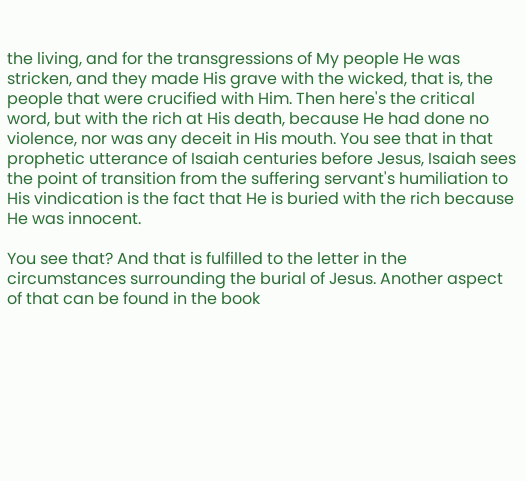the living, and for the transgressions of My people He was stricken, and they made His grave with the wicked, that is, the people that were crucified with Him. Then here's the critical word, but with the rich at His death, because He had done no violence, nor was any deceit in His mouth. You see that in that prophetic utterance of Isaiah centuries before Jesus, Isaiah sees the point of transition from the suffering servant's humiliation to His vindication is the fact that He is buried with the rich because He was innocent.

You see that? And that is fulfilled to the letter in the circumstances surrounding the burial of Jesus. Another aspect of that can be found in the book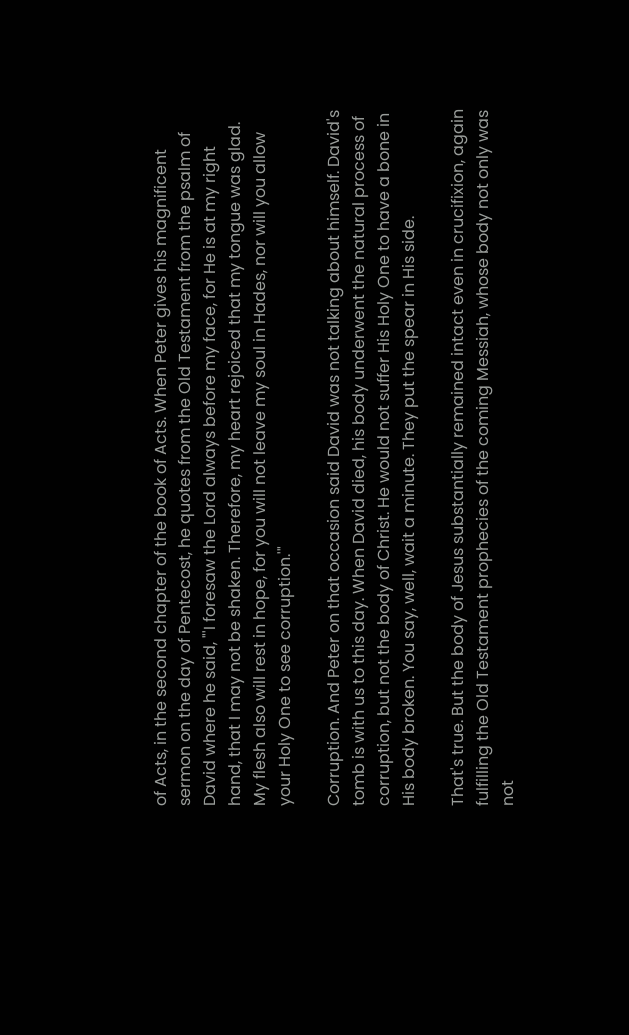of Acts, in the second chapter of the book of Acts. When Peter gives his magnificent sermon on the day of Pentecost, he quotes from the Old Testament from the psalm of David where he said, "'I foresaw the Lord always before my face, for He is at my right hand, that I may not be shaken. Therefore, my heart rejoiced that my tongue was glad. My flesh also will rest in hope, for you will not leave my soul in Hades, nor will you allow your Holy One to see corruption.'"

Corruption. And Peter on that occasion said David was not talking about himself. David's tomb is with us to this day. When David died, his body underwent the natural process of corruption, but not the body of Christ. He would not suffer His Holy One to have a bone in His body broken. You say, well, wait a minute. They put the spear in His side.

That's true. But the body of Jesus substantially remained intact even in crucifixion, again fulfilling the Old Testament prophecies of the coming Messiah, whose body not only was not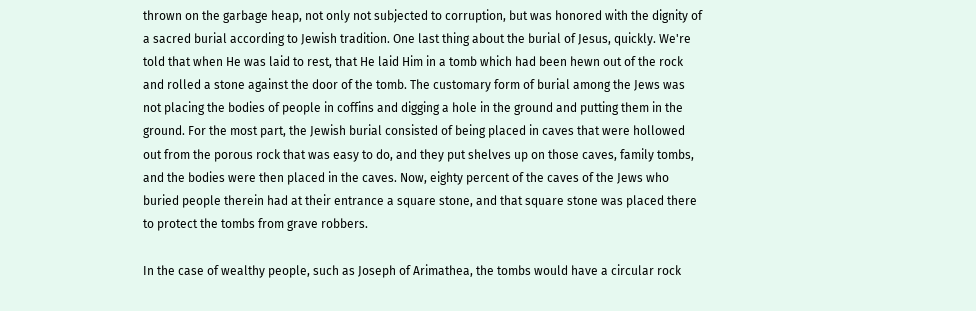thrown on the garbage heap, not only not subjected to corruption, but was honored with the dignity of a sacred burial according to Jewish tradition. One last thing about the burial of Jesus, quickly. We're told that when He was laid to rest, that He laid Him in a tomb which had been hewn out of the rock and rolled a stone against the door of the tomb. The customary form of burial among the Jews was not placing the bodies of people in coffins and digging a hole in the ground and putting them in the ground. For the most part, the Jewish burial consisted of being placed in caves that were hollowed out from the porous rock that was easy to do, and they put shelves up on those caves, family tombs, and the bodies were then placed in the caves. Now, eighty percent of the caves of the Jews who buried people therein had at their entrance a square stone, and that square stone was placed there to protect the tombs from grave robbers.

In the case of wealthy people, such as Joseph of Arimathea, the tombs would have a circular rock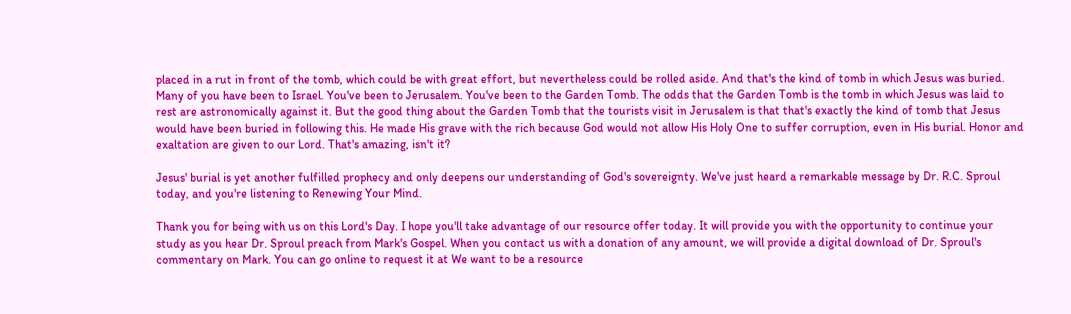placed in a rut in front of the tomb, which could be with great effort, but nevertheless could be rolled aside. And that's the kind of tomb in which Jesus was buried. Many of you have been to Israel. You've been to Jerusalem. You've been to the Garden Tomb. The odds that the Garden Tomb is the tomb in which Jesus was laid to rest are astronomically against it. But the good thing about the Garden Tomb that the tourists visit in Jerusalem is that that's exactly the kind of tomb that Jesus would have been buried in following this. He made His grave with the rich because God would not allow His Holy One to suffer corruption, even in His burial. Honor and exaltation are given to our Lord. That's amazing, isn't it?

Jesus' burial is yet another fulfilled prophecy and only deepens our understanding of God's sovereignty. We've just heard a remarkable message by Dr. R.C. Sproul today, and you're listening to Renewing Your Mind.

Thank you for being with us on this Lord's Day. I hope you'll take advantage of our resource offer today. It will provide you with the opportunity to continue your study as you hear Dr. Sproul preach from Mark's Gospel. When you contact us with a donation of any amount, we will provide a digital download of Dr. Sproul's commentary on Mark. You can go online to request it at We want to be a resource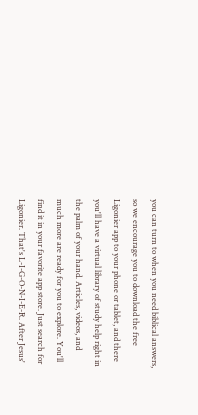you can turn to when you need biblical answers, so we encourage you to download the free Ligonier app to your phone or tablet, and there you'll have a virtual library of study help right in the palm of your hand. Articles, videos, and much more are ready for you to explore. You'll find it in your favorite app store. Just search for Ligonier. That's L-I-G-O-N-I-E-R. After Jesus'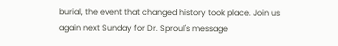burial, the event that changed history took place. Join us again next Sunday for Dr. Sproul's message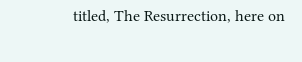titled, The Resurrection, here on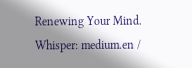Renewing Your Mind.
Whisper: medium.en /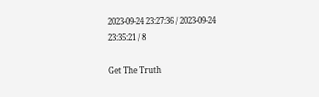2023-09-24 23:27:36 / 2023-09-24 23:35:21 / 8

Get The Truth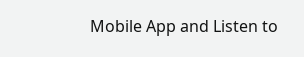Mobile App and Listen to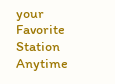your Favorite Station Anytime